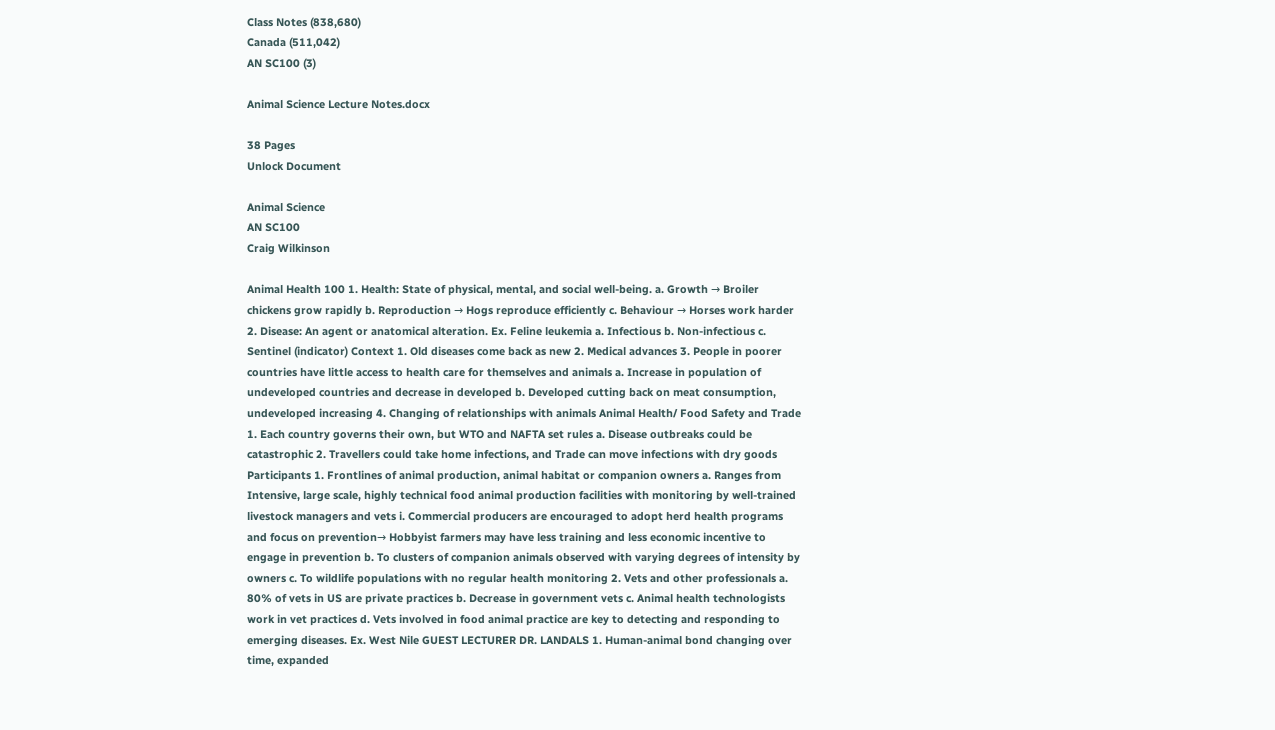Class Notes (838,680)
Canada (511,042)
AN SC100 (3)

Animal Science Lecture Notes.docx

38 Pages
Unlock Document

Animal Science
AN SC100
Craig Wilkinson

Animal Health 100 1. Health: State of physical, mental, and social well-being. a. Growth → Broiler chickens grow rapidly b. Reproduction → Hogs reproduce efficiently c. Behaviour → Horses work harder 2. Disease: An agent or anatomical alteration. Ex. Feline leukemia a. Infectious b. Non-infectious c. Sentinel (indicator) Context 1. Old diseases come back as new 2. Medical advances 3. People in poorer countries have little access to health care for themselves and animals a. Increase in population of undeveloped countries and decrease in developed b. Developed cutting back on meat consumption, undeveloped increasing 4. Changing of relationships with animals Animal Health/ Food Safety and Trade 1. Each country governs their own, but WTO and NAFTA set rules a. Disease outbreaks could be catastrophic 2. Travellers could take home infections, and Trade can move infections with dry goods Participants 1. Frontlines of animal production, animal habitat or companion owners a. Ranges from Intensive, large scale, highly technical food animal production facilities with monitoring by well-trained livestock managers and vets i. Commercial producers are encouraged to adopt herd health programs and focus on prevention→ Hobbyist farmers may have less training and less economic incentive to engage in prevention b. To clusters of companion animals observed with varying degrees of intensity by owners c. To wildlife populations with no regular health monitoring 2. Vets and other professionals a. 80% of vets in US are private practices b. Decrease in government vets c. Animal health technologists work in vet practices d. Vets involved in food animal practice are key to detecting and responding to emerging diseases. Ex. West Nile GUEST LECTURER DR. LANDALS 1. Human-animal bond changing over time, expanded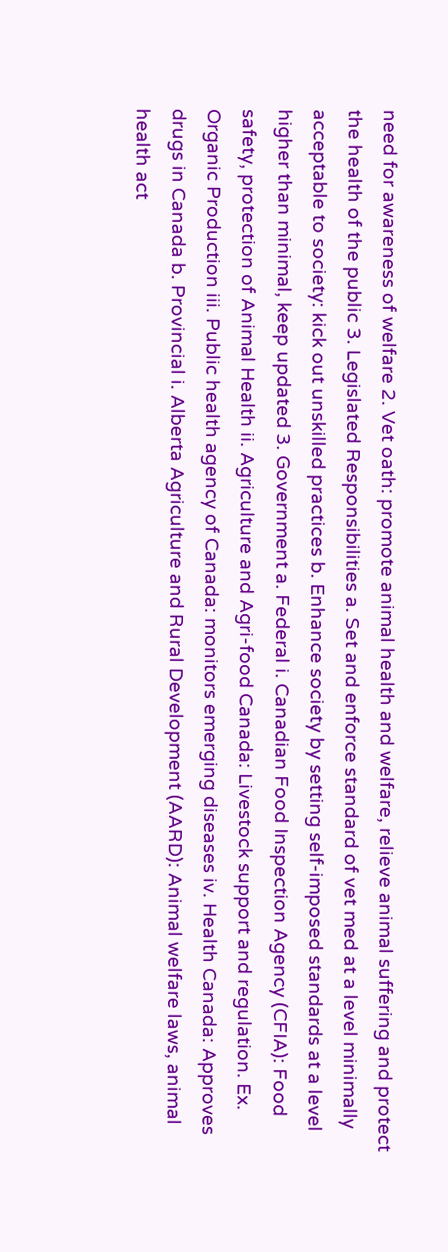need for awareness of welfare 2. Vet oath: promote animal health and welfare, relieve animal suffering and protect the health of the public 3. Legislated Responsibilities a. Set and enforce standard of vet med at a level minimally acceptable to society: kick out unskilled practices b. Enhance society by setting self-imposed standards at a level higher than minimal, keep updated 3. Government a. Federal i. Canadian Food Inspection Agency (CFIA): Food safety, protection of Animal Health ii. Agriculture and Agri-food Canada: Livestock support and regulation. Ex. Organic Production iii. Public health agency of Canada: monitors emerging diseases iv. Health Canada: Approves drugs in Canada b. Provincial i. Alberta Agriculture and Rural Development (AARD): Animal welfare laws, animal health act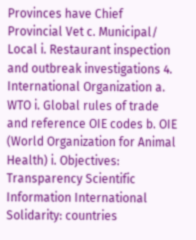Provinces have Chief Provincial Vet c. Municipal/ Local i. Restaurant inspection and outbreak investigations 4. International Organization a. WTO i. Global rules of trade and reference OIE codes b. OIE (World Organization for Animal Health) i. Objectives: Transparency Scientific Information International Solidarity: countries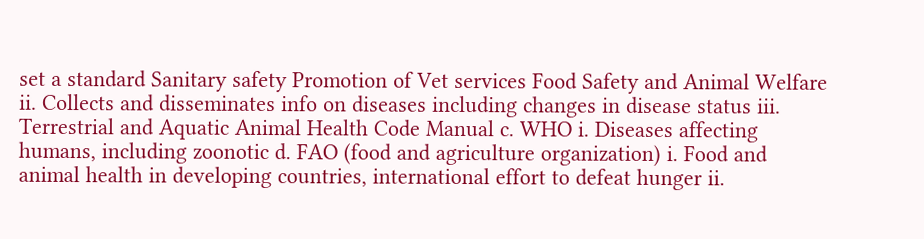set a standard Sanitary safety Promotion of Vet services Food Safety and Animal Welfare ii. Collects and disseminates info on diseases including changes in disease status iii. Terrestrial and Aquatic Animal Health Code Manual c. WHO i. Diseases affecting humans, including zoonotic d. FAO (food and agriculture organization) i. Food and animal health in developing countries, international effort to defeat hunger ii.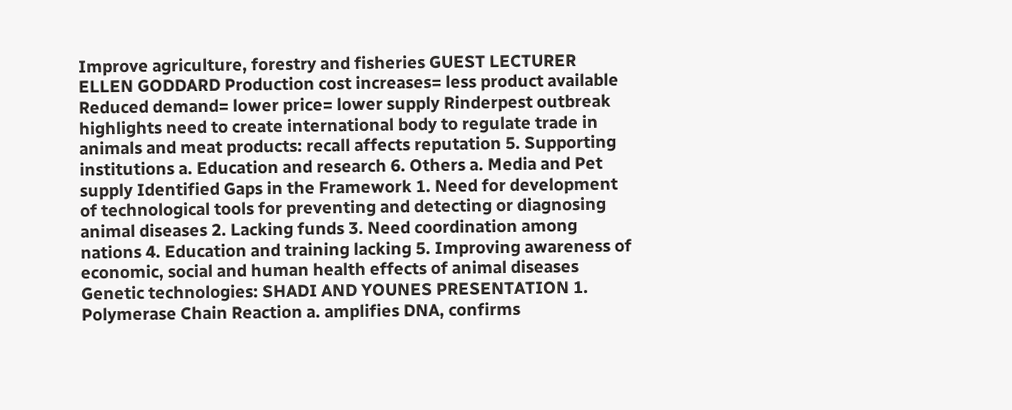Improve agriculture, forestry and fisheries GUEST LECTURER ELLEN GODDARD Production cost increases= less product available Reduced demand= lower price= lower supply Rinderpest outbreak highlights need to create international body to regulate trade in animals and meat products: recall affects reputation 5. Supporting institutions a. Education and research 6. Others a. Media and Pet supply Identified Gaps in the Framework 1. Need for development of technological tools for preventing and detecting or diagnosing animal diseases 2. Lacking funds 3. Need coordination among nations 4. Education and training lacking 5. Improving awareness of economic, social and human health effects of animal diseases Genetic technologies: SHADI AND YOUNES PRESENTATION 1. Polymerase Chain Reaction a. amplifies DNA, confirms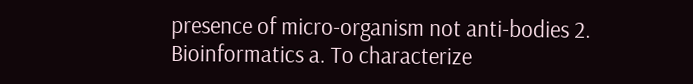presence of micro-organism not anti-bodies 2. Bioinformatics a. To characterize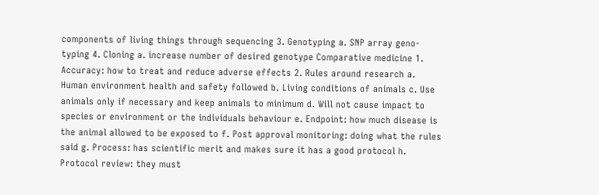components of living things through sequencing 3. Genotyping a. SNP array geno-typing 4. Cloning a. increase number of desired genotype Comparative medicine 1. Accuracy: how to treat and reduce adverse effects 2. Rules around research a. Human environment health and safety followed b. Living conditions of animals c. Use animals only if necessary and keep animals to minimum d. Will not cause impact to species or environment or the individuals behaviour e. Endpoint: how much disease is the animal allowed to be exposed to f. Post approval monitoring: doing what the rules said g. Process: has scientific merit and makes sure it has a good protocol h. Protocol review: they must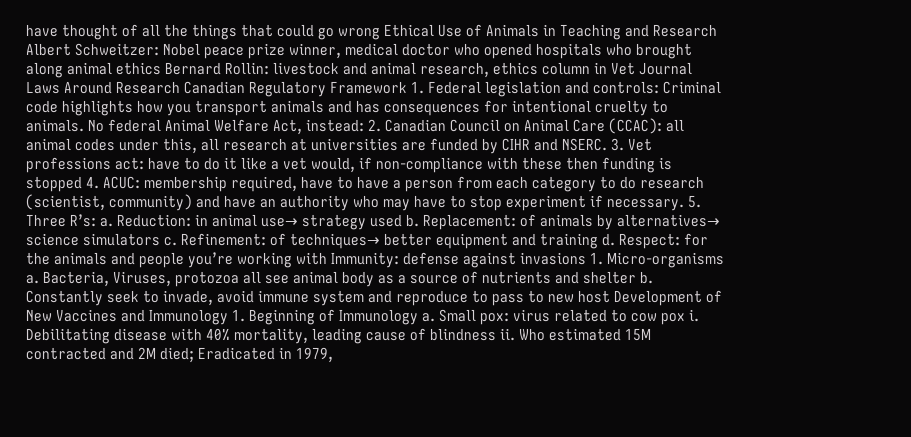have thought of all the things that could go wrong Ethical Use of Animals in Teaching and Research Albert Schweitzer: Nobel peace prize winner, medical doctor who opened hospitals who brought along animal ethics Bernard Rollin: livestock and animal research, ethics column in Vet Journal Laws Around Research Canadian Regulatory Framework 1. Federal legislation and controls: Criminal code highlights how you transport animals and has consequences for intentional cruelty to animals. No federal Animal Welfare Act, instead: 2. Canadian Council on Animal Care (CCAC): all animal codes under this, all research at universities are funded by CIHR and NSERC. 3. Vet professions act: have to do it like a vet would, if non-compliance with these then funding is stopped 4. ACUC: membership required, have to have a person from each category to do research (scientist, community) and have an authority who may have to stop experiment if necessary. 5. Three R’s: a. Reduction: in animal use→ strategy used b. Replacement: of animals by alternatives→ science simulators c. Refinement: of techniques→ better equipment and training d. Respect: for the animals and people you’re working with Immunity: defense against invasions 1. Micro-organisms a. Bacteria, Viruses, protozoa all see animal body as a source of nutrients and shelter b. Constantly seek to invade, avoid immune system and reproduce to pass to new host Development of New Vaccines and Immunology 1. Beginning of Immunology a. Small pox: virus related to cow pox i. Debilitating disease with 40% mortality, leading cause of blindness ii. Who estimated 15M contracted and 2M died; Eradicated in 1979,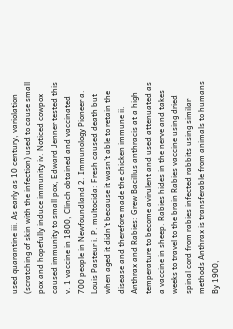used quarantine iii. As early as 10 century, variolation (scratching of skin with the infection) used to cause small pox and hopefully induce immunity iv. Noticed cowpox caused immunity to small pox, Edward Jenner tested this v. 1 vaccine in 1800, Clinch obtained and vaccinated 700 people in Newfoundland 2. Immunology Pioneer a. Louis Pasteur i. P. multocida: Fresh caused death but when aged it didn’t because it wasn’t able to retain the disease and therefore made the chicken immune ii. Anthrax and Rabies: Grew Bacillus anthracis at a high temperature to become avirulent and used attenuated as a vaccine in sheep. Rabies hides in the nerve and takes weeks to travel to the brain Rabies vaccine using dried spinal cord from rabies infected rabbits using similar methods Anthrax is transferable from animals to humans By 1900,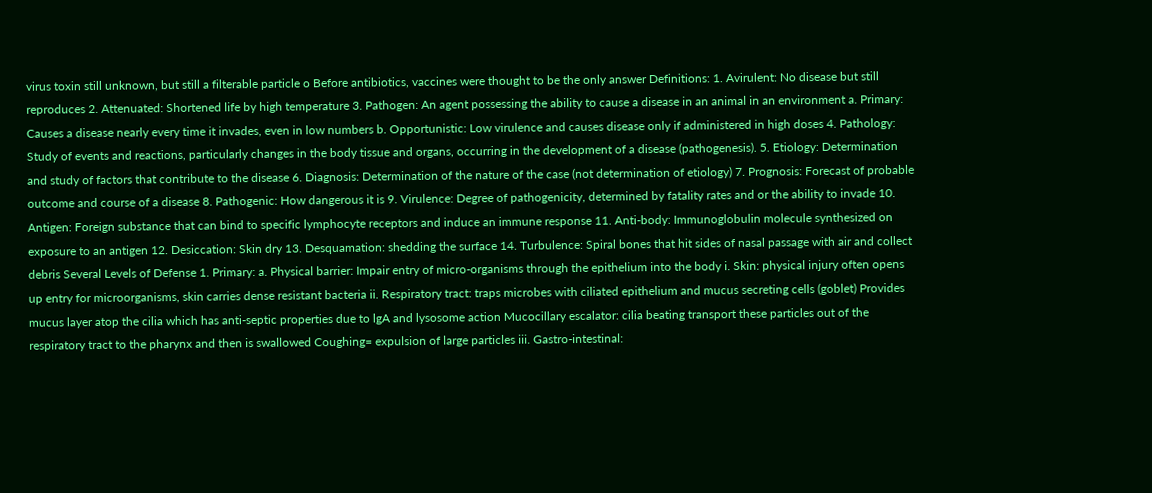virus toxin still unknown, but still a filterable particle o Before antibiotics, vaccines were thought to be the only answer Definitions: 1. Avirulent: No disease but still reproduces 2. Attenuated: Shortened life by high temperature 3. Pathogen: An agent possessing the ability to cause a disease in an animal in an environment a. Primary: Causes a disease nearly every time it invades, even in low numbers b. Opportunistic: Low virulence and causes disease only if administered in high doses 4. Pathology: Study of events and reactions, particularly changes in the body tissue and organs, occurring in the development of a disease (pathogenesis). 5. Etiology: Determination and study of factors that contribute to the disease 6. Diagnosis: Determination of the nature of the case (not determination of etiology) 7. Prognosis: Forecast of probable outcome and course of a disease 8. Pathogenic: How dangerous it is 9. Virulence: Degree of pathogenicity, determined by fatality rates and or the ability to invade 10. Antigen: Foreign substance that can bind to specific lymphocyte receptors and induce an immune response 11. Anti-body: Immunoglobulin molecule synthesized on exposure to an antigen 12. Desiccation: Skin dry 13. Desquamation: shedding the surface 14. Turbulence: Spiral bones that hit sides of nasal passage with air and collect debris Several Levels of Defense 1. Primary: a. Physical barrier: Impair entry of micro-organisms through the epithelium into the body i. Skin: physical injury often opens up entry for microorganisms, skin carries dense resistant bacteria ii. Respiratory tract: traps microbes with ciliated epithelium and mucus secreting cells (goblet) Provides mucus layer atop the cilia which has anti-septic properties due to lgA and lysosome action Mucocillary escalator: cilia beating transport these particles out of the respiratory tract to the pharynx and then is swallowed Coughing= expulsion of large particles iii. Gastro-intestinal: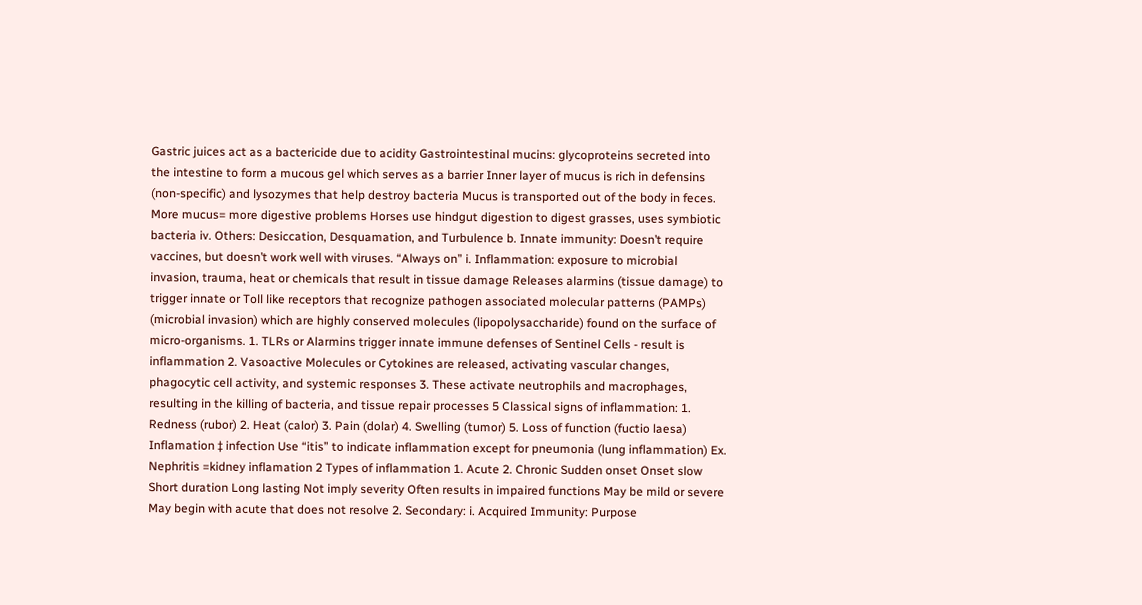Gastric juices act as a bactericide due to acidity Gastrointestinal mucins: glycoproteins secreted into the intestine to form a mucous gel which serves as a barrier Inner layer of mucus is rich in defensins (non-specific) and lysozymes that help destroy bacteria Mucus is transported out of the body in feces. More mucus= more digestive problems Horses use hindgut digestion to digest grasses, uses symbiotic bacteria iv. Others: Desiccation, Desquamation, and Turbulence b. Innate immunity: Doesn’t require vaccines, but doesn’t work well with viruses. “Always on” i. Inflammation: exposure to microbial invasion, trauma, heat or chemicals that result in tissue damage Releases alarmins (tissue damage) to trigger innate or Toll like receptors that recognize pathogen associated molecular patterns (PAMPs) (microbial invasion) which are highly conserved molecules (lipopolysaccharide) found on the surface of micro-organisms. 1. TLRs or Alarmins trigger innate immune defenses of Sentinel Cells - result is inflammation 2. Vasoactive Molecules or Cytokines are released, activating vascular changes, phagocytic cell activity, and systemic responses 3. These activate neutrophils and macrophages, resulting in the killing of bacteria, and tissue repair processes 5 Classical signs of inflammation: 1. Redness (rubor) 2. Heat (calor) 3. Pain (dolar) 4. Swelling (tumor) 5. Loss of function (fuctio laesa) Inflamation ‡ infection Use “itis” to indicate inflammation except for pneumonia (lung inflammation) Ex. Nephritis =kidney inflamation 2 Types of inflammation 1. Acute 2. Chronic Sudden onset Onset slow Short duration Long lasting Not imply severity Often results in impaired functions May be mild or severe May begin with acute that does not resolve 2. Secondary: i. Acquired Immunity: Purpose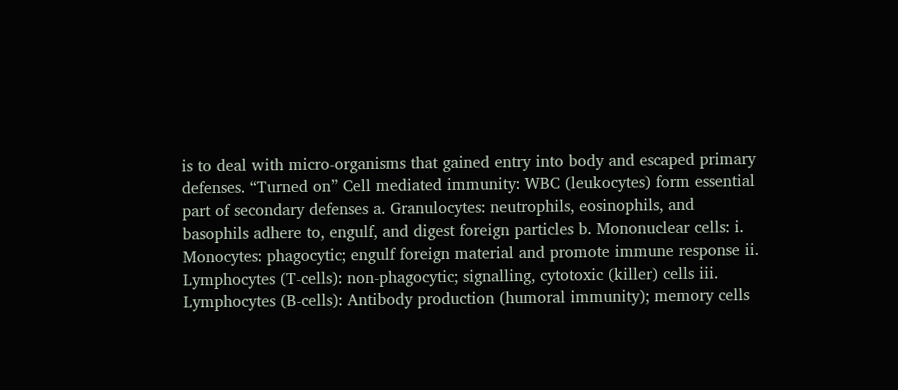is to deal with micro-organisms that gained entry into body and escaped primary defenses. “Turned on” Cell mediated immunity: WBC (leukocytes) form essential part of secondary defenses a. Granulocytes: neutrophils, eosinophils, and basophils adhere to, engulf, and digest foreign particles b. Mononuclear cells: i. Monocytes: phagocytic; engulf foreign material and promote immune response ii. Lymphocytes (T-cells): non-phagocytic; signalling, cytotoxic (killer) cells iii. Lymphocytes (B-cells): Antibody production (humoral immunity); memory cells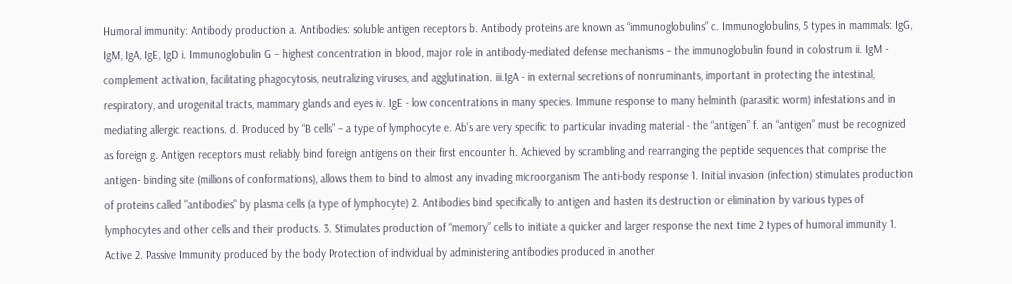Humoral immunity: Antibody production a. Antibodies: soluble antigen receptors b. Antibody proteins are known as “immunoglobulins” c. Immunoglobulins, 5 types in mammals: IgG, IgM, IgA, IgE, IgD i. Immunoglobulin G – highest concentration in blood, major role in antibody-mediated defense mechanisms – the immunoglobulin found in colostrum ii. IgM - complement activation, facilitating phagocytosis, neutralizing viruses, and agglutination. iii.IgA - in external secretions of nonruminants, important in protecting the intestinal, respiratory, and urogenital tracts, mammary glands and eyes iv. IgE - low concentrations in many species. Immune response to many helminth (parasitic worm) infestations and in mediating allergic reactions. d. Produced by “B cells” – a type of lymphocyte e. Ab’s are very specific to particular invading material - the “antigen” f. an “antigen” must be recognized as foreign g. Antigen receptors must reliably bind foreign antigens on their first encounter h. Achieved by scrambling and rearranging the peptide sequences that comprise the antigen- binding site (millions of conformations), allows them to bind to almost any invading microorganism The anti-body response 1. Initial invasion (infection) stimulates production of proteins called "antibodies" by plasma cells (a type of lymphocyte) 2. Antibodies bind specifically to antigen and hasten its destruction or elimination by various types of lymphocytes and other cells and their products. 3. Stimulates production of “memory” cells to initiate a quicker and larger response the next time 2 types of humoral immunity 1. Active 2. Passive Immunity produced by the body Protection of individual by administering antibodies produced in another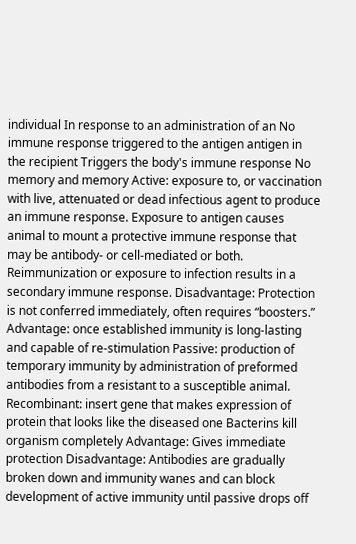individual In response to an administration of an No immune response triggered to the antigen antigen in the recipient Triggers the body's immune response No memory and memory Active: exposure to, or vaccination with live, attenuated or dead infectious agent to produce an immune response. Exposure to antigen causes animal to mount a protective immune response that may be antibody- or cell-mediated or both. Reimmunization or exposure to infection results in a secondary immune response. Disadvantage: Protection is not conferred immediately, often requires “boosters.” Advantage: once established immunity is long-lasting and capable of re-stimulation Passive: production of temporary immunity by administration of preformed antibodies from a resistant to a susceptible animal. Recombinant: insert gene that makes expression of protein that looks like the diseased one Bacterins kill organism completely Advantage: Gives immediate protection Disadvantage: Antibodies are gradually broken down and immunity wanes and can block development of active immunity until passive drops off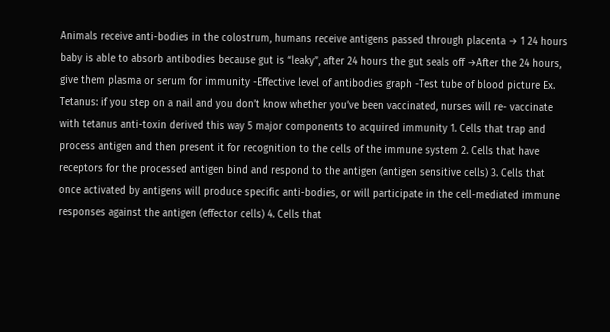Animals receive anti-bodies in the colostrum, humans receive antigens passed through placenta → 1 24 hours baby is able to absorb antibodies because gut is “leaky”, after 24 hours the gut seals off →After the 24 hours, give them plasma or serum for immunity -Effective level of antibodies graph -Test tube of blood picture Ex. Tetanus: if you step on a nail and you don’t know whether you’ve been vaccinated, nurses will re- vaccinate with tetanus anti-toxin derived this way 5 major components to acquired immunity 1. Cells that trap and process antigen and then present it for recognition to the cells of the immune system 2. Cells that have receptors for the processed antigen bind and respond to the antigen (antigen sensitive cells) 3. Cells that once activated by antigens will produce specific anti-bodies, or will participate in the cell-mediated immune responses against the antigen (effector cells) 4. Cells that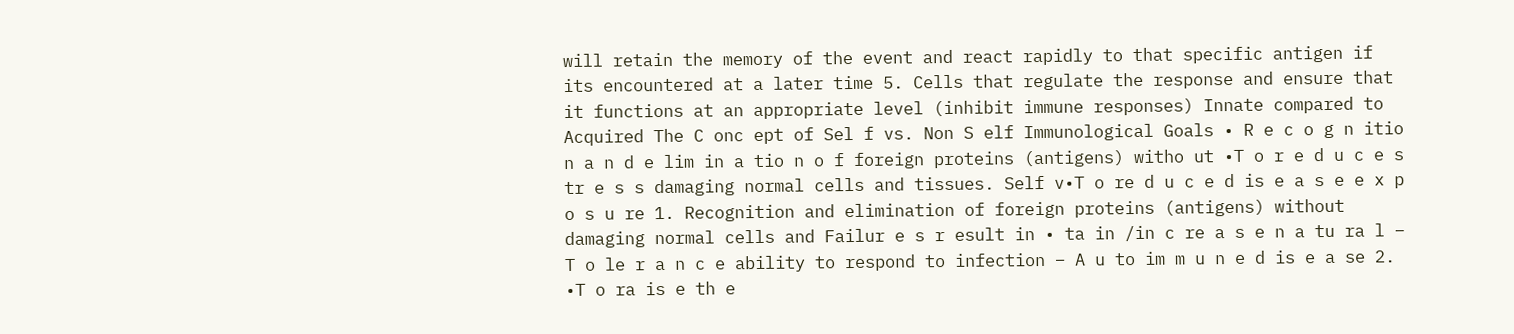will retain the memory of the event and react rapidly to that specific antigen if its encountered at a later time 5. Cells that regulate the response and ensure that it functions at an appropriate level (inhibit immune responses) Innate compared to Acquired The C onc ept of Sel f vs. Non S elf Immunological Goals • R e c o g n itio n a n d e lim in a tio n o f foreign proteins (antigens) witho ut •T o r e d u c e s tr e s s damaging normal cells and tissues. Self v•T o re d u c e d is e a s e e x p o s u re 1. Recognition and elimination of foreign proteins (antigens) without damaging normal cells and Failur e s r esult in • ta in /in c re a s e n a tu ra l – T o le r a n c e ability to respond to infection – A u to im m u n e d is e a se 2. •T o ra is e th e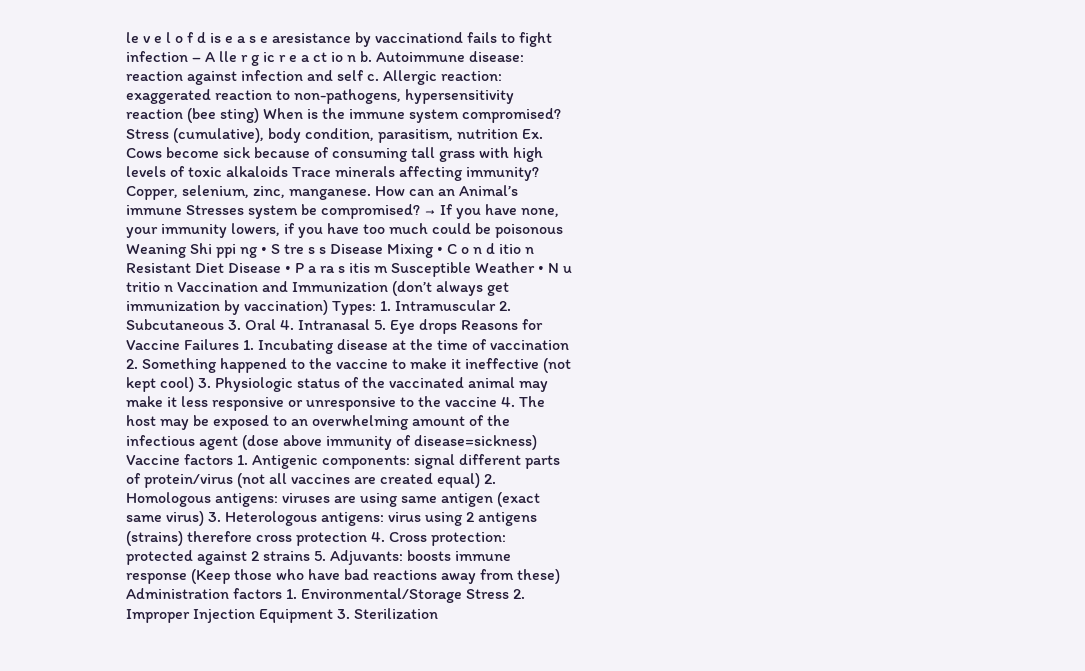le v e l o f d is e a s e aresistance by vaccinationd fails to fight infection – A lle r g ic r e a ct io n b. Autoimmune disease: reaction against infection and self c. Allergic reaction: exaggerated reaction to non-pathogens, hypersensitivity reaction (bee sting) When is the immune system compromised? Stress (cumulative), body condition, parasitism, nutrition Ex. Cows become sick because of consuming tall grass with high levels of toxic alkaloids Trace minerals affecting immunity? Copper, selenium, zinc, manganese. How can an Animal’s immune Stresses system be compromised? → If you have none, your immunity lowers, if you have too much could be poisonous Weaning Shi ppi ng • S tre s s Disease Mixing • C o n d itio n Resistant Diet Disease • P a ra s itis m Susceptible Weather • N u tritio n Vaccination and Immunization (don’t always get immunization by vaccination) Types: 1. Intramuscular 2. Subcutaneous 3. Oral 4. Intranasal 5. Eye drops Reasons for Vaccine Failures 1. Incubating disease at the time of vaccination 2. Something happened to the vaccine to make it ineffective (not kept cool) 3. Physiologic status of the vaccinated animal may make it less responsive or unresponsive to the vaccine 4. The host may be exposed to an overwhelming amount of the infectious agent (dose above immunity of disease=sickness) Vaccine factors 1. Antigenic components: signal different parts of protein/virus (not all vaccines are created equal) 2. Homologous antigens: viruses are using same antigen (exact same virus) 3. Heterologous antigens: virus using 2 antigens (strains) therefore cross protection 4. Cross protection: protected against 2 strains 5. Adjuvants: boosts immune response (Keep those who have bad reactions away from these) Administration factors 1. Environmental/Storage Stress 2. Improper Injection Equipment 3. Sterilization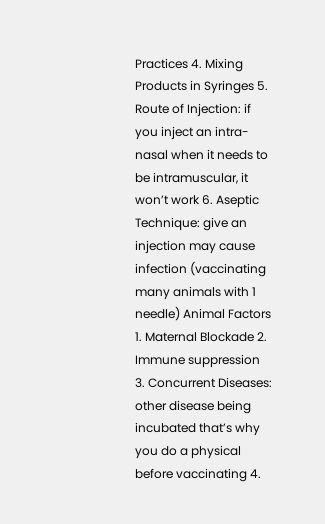Practices 4. Mixing Products in Syringes 5. Route of Injection: if you inject an intra-nasal when it needs to be intramuscular, it won’t work 6. Aseptic Technique: give an injection may cause infection (vaccinating many animals with 1 needle) Animal Factors 1. Maternal Blockade 2. Immune suppression 3. Concurrent Diseases: other disease being incubated that’s why you do a physical before vaccinating 4.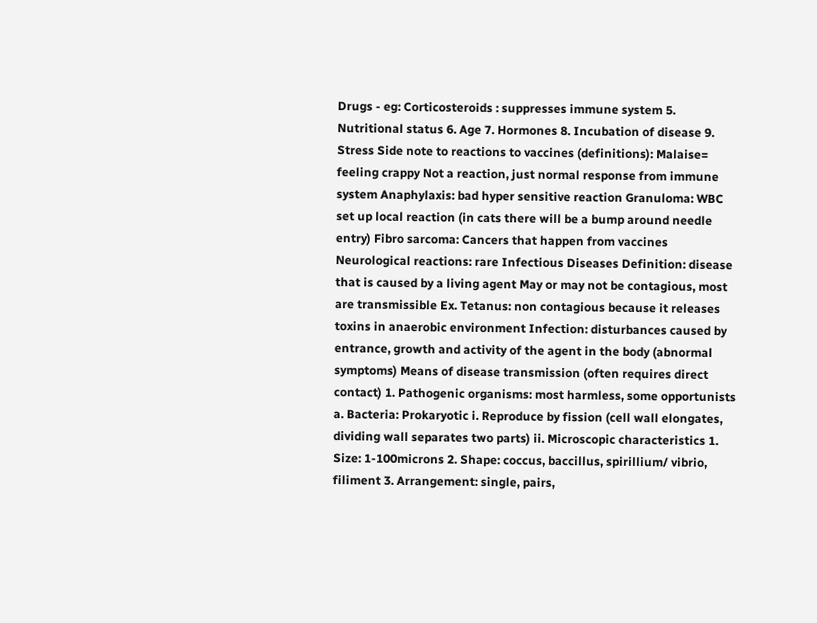Drugs - eg: Corticosteroids : suppresses immune system 5. Nutritional status 6. Age 7. Hormones 8. Incubation of disease 9. Stress Side note to reactions to vaccines (definitions): Malaise= feeling crappy Not a reaction, just normal response from immune system Anaphylaxis: bad hyper sensitive reaction Granuloma: WBC set up local reaction (in cats there will be a bump around needle entry) Fibro sarcoma: Cancers that happen from vaccines Neurological reactions: rare Infectious Diseases Definition: disease that is caused by a living agent May or may not be contagious, most are transmissible Ex. Tetanus: non contagious because it releases toxins in anaerobic environment Infection: disturbances caused by entrance, growth and activity of the agent in the body (abnormal symptoms) Means of disease transmission (often requires direct contact) 1. Pathogenic organisms: most harmless, some opportunists a. Bacteria: Prokaryotic i. Reproduce by fission (cell wall elongates, dividing wall separates two parts) ii. Microscopic characteristics 1. Size: 1-100microns 2. Shape: coccus, baccillus, spirillium/ vibrio, filiment 3. Arrangement: single, pairs,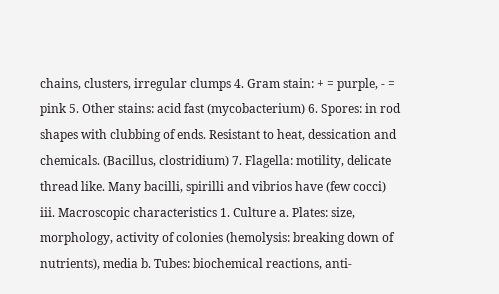chains, clusters, irregular clumps 4. Gram stain: + = purple, - = pink 5. Other stains: acid fast (mycobacterium) 6. Spores: in rod shapes with clubbing of ends. Resistant to heat, dessication and chemicals. (Bacillus, clostridium) 7. Flagella: motility, delicate thread like. Many bacilli, spirilli and vibrios have (few cocci) iii. Macroscopic characteristics 1. Culture a. Plates: size, morphology, activity of colonies (hemolysis: breaking down of nutrients), media b. Tubes: biochemical reactions, anti-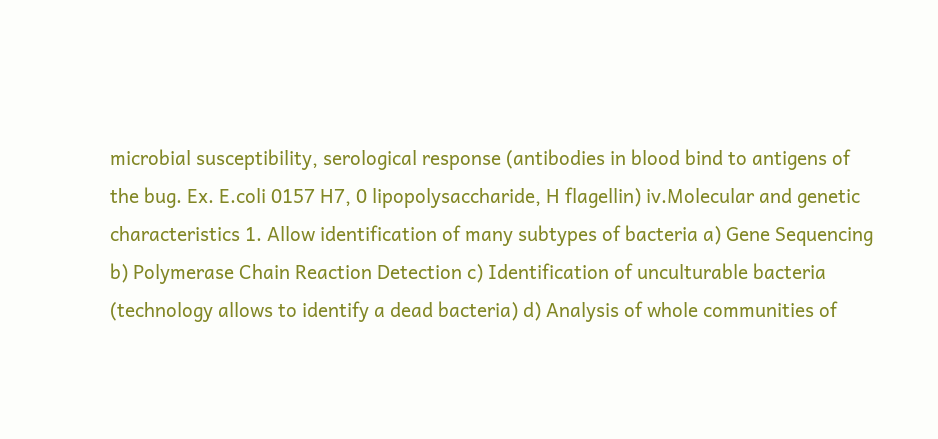microbial susceptibility, serological response (antibodies in blood bind to antigens of the bug. Ex. E.coli 0157 H7, 0 lipopolysaccharide, H flagellin) iv.Molecular and genetic characteristics 1. Allow identification of many subtypes of bacteria a) Gene Sequencing b) Polymerase Chain Reaction Detection c) Identification of unculturable bacteria (technology allows to identify a dead bacteria) d) Analysis of whole communities of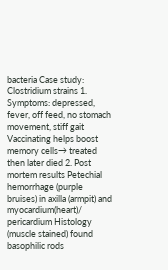bacteria Case study: Clostridium strains 1. Symptoms: depressed, fever, off feed, no stomach movement, stiff gait Vaccinating helps boost memory cells→ treated then later died 2. Post mortem results Petechial hemorrhage (purple bruises) in axilla (armpit) and myocardium(heart)/ pericardium Histology (muscle stained) found basophilic rods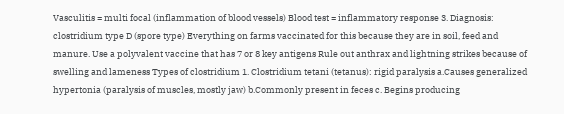Vasculitis = multi focal (inflammation of blood vessels) Blood test = inflammatory response 3. Diagnosis: clostridium type D (spore type) Everything on farms vaccinated for this because they are in soil, feed and manure. Use a polyvalent vaccine that has 7 or 8 key antigens Rule out anthrax and lightning strikes because of swelling and lameness Types of clostridium 1. Clostridium tetani (tetanus): rigid paralysis a.Causes generalized hypertonia (paralysis of muscles, mostly jaw) b.Commonly present in feces c. Begins producing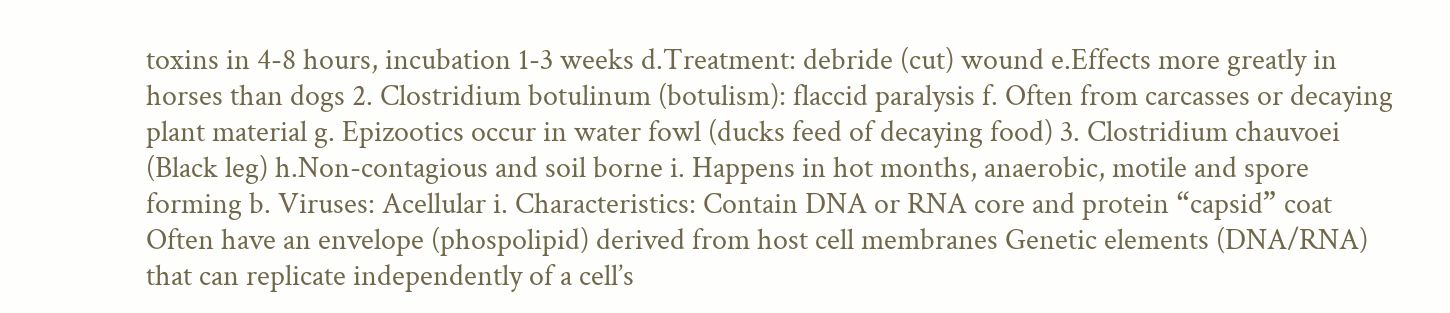toxins in 4-8 hours, incubation 1-3 weeks d.Treatment: debride (cut) wound e.Effects more greatly in horses than dogs 2. Clostridium botulinum (botulism): flaccid paralysis f. Often from carcasses or decaying plant material g. Epizootics occur in water fowl (ducks feed of decaying food) 3. Clostridium chauvoei (Black leg) h.Non-contagious and soil borne i. Happens in hot months, anaerobic, motile and spore forming b. Viruses: Acellular i. Characteristics: Contain DNA or RNA core and protein “capsid” coat Often have an envelope (phospolipid) derived from host cell membranes Genetic elements (DNA/RNA) that can replicate independently of a cell’s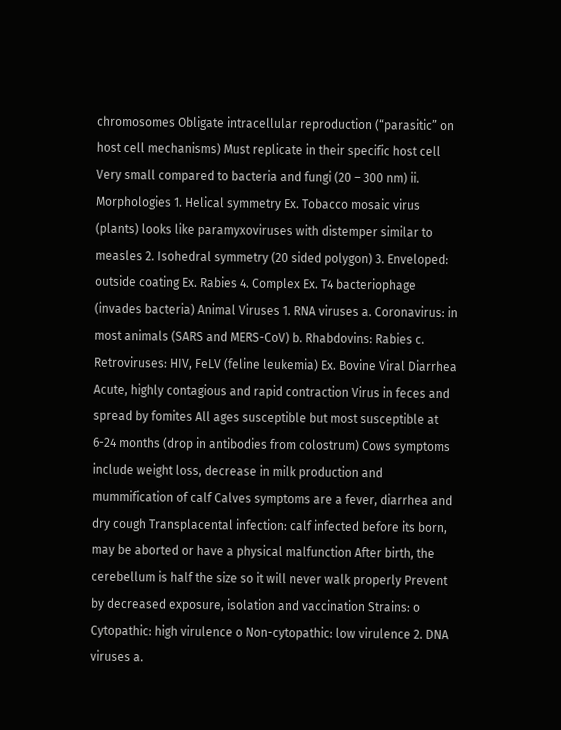chromosomes Obligate intracellular reproduction (“parasitic” on host cell mechanisms) Must replicate in their specific host cell Very small compared to bacteria and fungi (20 – 300 nm) ii. Morphologies 1. Helical symmetry Ex. Tobacco mosaic virus (plants) looks like paramyxoviruses with distemper similar to measles 2. Isohedral symmetry (20 sided polygon) 3. Enveloped: outside coating Ex. Rabies 4. Complex Ex. T4 bacteriophage (invades bacteria) Animal Viruses 1. RNA viruses a. Coronavirus: in most animals (SARS and MERS-CoV) b. Rhabdovins: Rabies c. Retroviruses: HIV, FeLV (feline leukemia) Ex. Bovine Viral Diarrhea Acute, highly contagious and rapid contraction Virus in feces and spread by fomites All ages susceptible but most susceptible at 6-24 months (drop in antibodies from colostrum) Cows symptoms include weight loss, decrease in milk production and mummification of calf Calves symptoms are a fever, diarrhea and dry cough Transplacental infection: calf infected before its born, may be aborted or have a physical malfunction After birth, the cerebellum is half the size so it will never walk properly Prevent by decreased exposure, isolation and vaccination Strains: o Cytopathic: high virulence o Non-cytopathic: low virulence 2. DNA viruses a.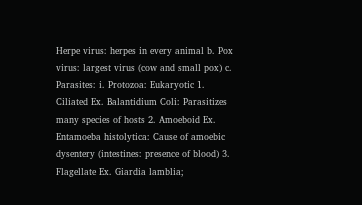Herpe virus: herpes in every animal b. Pox virus: largest virus (cow and small pox) c. Parasites: i. Protozoa: Eukaryotic 1. Ciliated Ex. Balantidium Coli: Parasitizes many species of hosts 2. Amoeboid Ex. Entamoeba histolytica: Cause of amoebic dysentery (intestines: presence of blood) 3. Flagellate Ex. Giardia lamblia;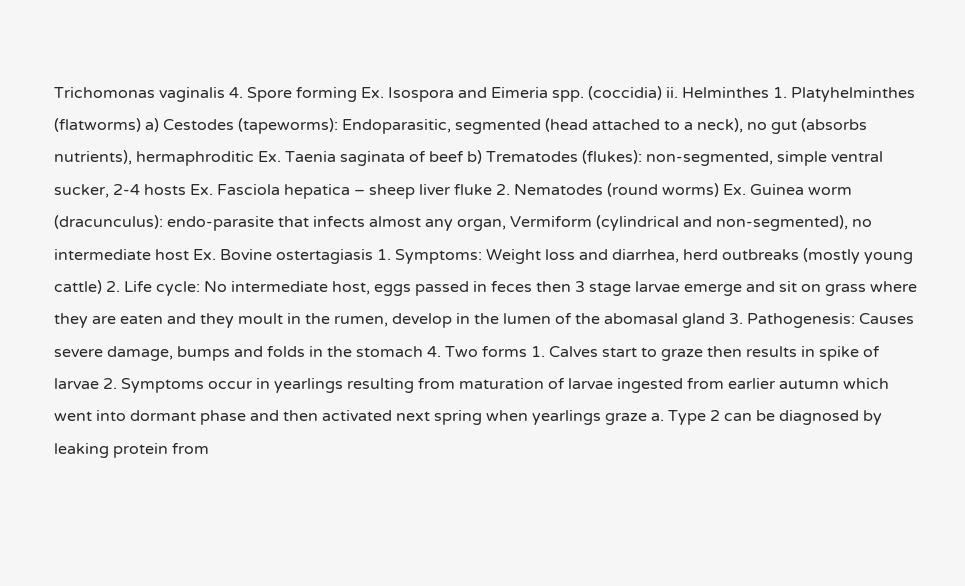Trichomonas vaginalis 4. Spore forming Ex. Isospora and Eimeria spp. (coccidia) ii. Helminthes 1. Platyhelminthes (flatworms) a) Cestodes (tapeworms): Endoparasitic, segmented (head attached to a neck), no gut (absorbs nutrients), hermaphroditic Ex. Taenia saginata of beef b) Trematodes (flukes): non-segmented, simple ventral sucker, 2-4 hosts Ex. Fasciola hepatica – sheep liver fluke 2. Nematodes (round worms) Ex. Guinea worm (dracunculus): endo-parasite that infects almost any organ, Vermiform (cylindrical and non-segmented), no intermediate host Ex. Bovine ostertagiasis 1. Symptoms: Weight loss and diarrhea, herd outbreaks (mostly young cattle) 2. Life cycle: No intermediate host, eggs passed in feces then 3 stage larvae emerge and sit on grass where they are eaten and they moult in the rumen, develop in the lumen of the abomasal gland 3. Pathogenesis: Causes severe damage, bumps and folds in the stomach 4. Two forms 1. Calves start to graze then results in spike of larvae 2. Symptoms occur in yearlings resulting from maturation of larvae ingested from earlier autumn which went into dormant phase and then activated next spring when yearlings graze a. Type 2 can be diagnosed by leaking protein from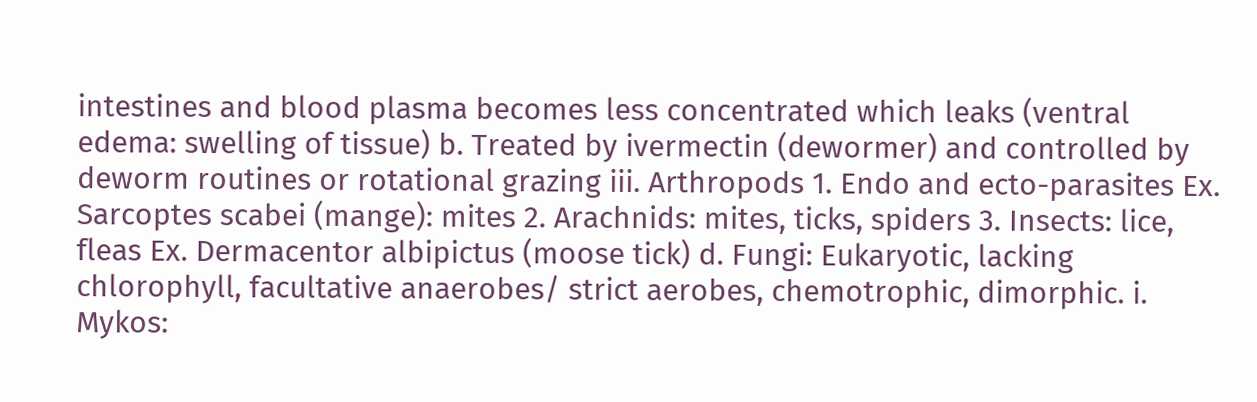intestines and blood plasma becomes less concentrated which leaks (ventral edema: swelling of tissue) b. Treated by ivermectin (dewormer) and controlled by deworm routines or rotational grazing iii. Arthropods 1. Endo and ecto-parasites Ex. Sarcoptes scabei (mange): mites 2. Arachnids: mites, ticks, spiders 3. Insects: lice, fleas Ex. Dermacentor albipictus (moose tick) d. Fungi: Eukaryotic, lacking chlorophyll, facultative anaerobes/ strict aerobes, chemotrophic, dimorphic. i. Mykos: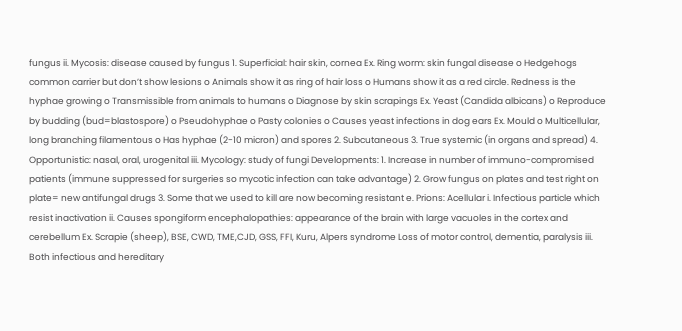fungus ii. Mycosis: disease caused by fungus 1. Superficial: hair skin, cornea Ex. Ring worm: skin fungal disease o Hedgehogs common carrier but don’t show lesions o Animals show it as ring of hair loss o Humans show it as a red circle. Redness is the hyphae growing o Transmissible from animals to humans o Diagnose by skin scrapings Ex. Yeast (Candida albicans) o Reproduce by budding (bud=blastospore) o Pseudohyphae o Pasty colonies o Causes yeast infections in dog ears Ex. Mould o Multicellular, long branching filamentous o Has hyphae (2-10 micron) and spores 2. Subcutaneous 3. True systemic (in organs and spread) 4. Opportunistic: nasal, oral, urogenital iii. Mycology: study of fungi Developments: 1. Increase in number of immuno-compromised patients (immune suppressed for surgeries so mycotic infection can take advantage) 2. Grow fungus on plates and test right on plate= new antifungal drugs 3. Some that we used to kill are now becoming resistant e. Prions: Acellular i. Infectious particle which resist inactivation ii. Causes spongiform encephalopathies: appearance of the brain with large vacuoles in the cortex and cerebellum Ex. Scrapie (sheep), BSE, CWD, TME,CJD, GSS, FFI, Kuru, Alpers syndrome Loss of motor control, dementia, paralysis iii. Both infectious and hereditary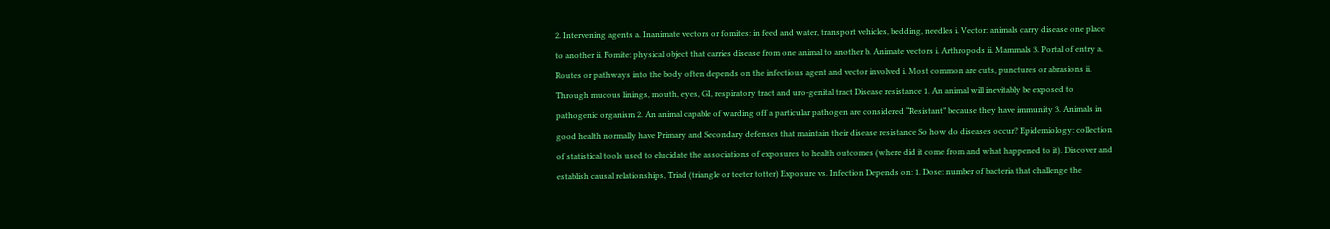2. Intervening agents a. Inanimate vectors or fomites: in feed and water, transport vehicles, bedding, needles i. Vector: animals carry disease one place to another ii. Fomite: physical object that carries disease from one animal to another b. Animate vectors i. Arthropods ii. Mammals 3. Portal of entry a. Routes or pathways into the body often depends on the infectious agent and vector involved i. Most common are cuts, punctures or abrasions ii. Through mucous linings, mouth, eyes, GI, respiratory tract and uro-genital tract Disease resistance 1. An animal will inevitably be exposed to pathogenic organism 2. An animal capable of warding off a particular pathogen are considered “Resistant” because they have immunity 3. Animals in good health normally have Primary and Secondary defenses that maintain their disease resistance So how do diseases occur? Epidemiology: collection of statistical tools used to elucidate the associations of exposures to health outcomes (where did it come from and what happened to it). Discover and establish causal relationships, Triad (triangle or teeter totter) Exposure vs. Infection Depends on: 1. Dose: number of bacteria that challenge the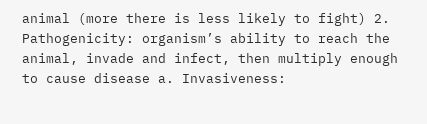animal (more there is less likely to fight) 2. Pathogenicity: organism’s ability to reach the animal, invade and infect, then multiply enough to cause disease a. Invasiveness: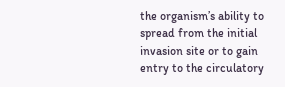the organism’s ability to spread from the initial invasion site or to gain entry to the circulatory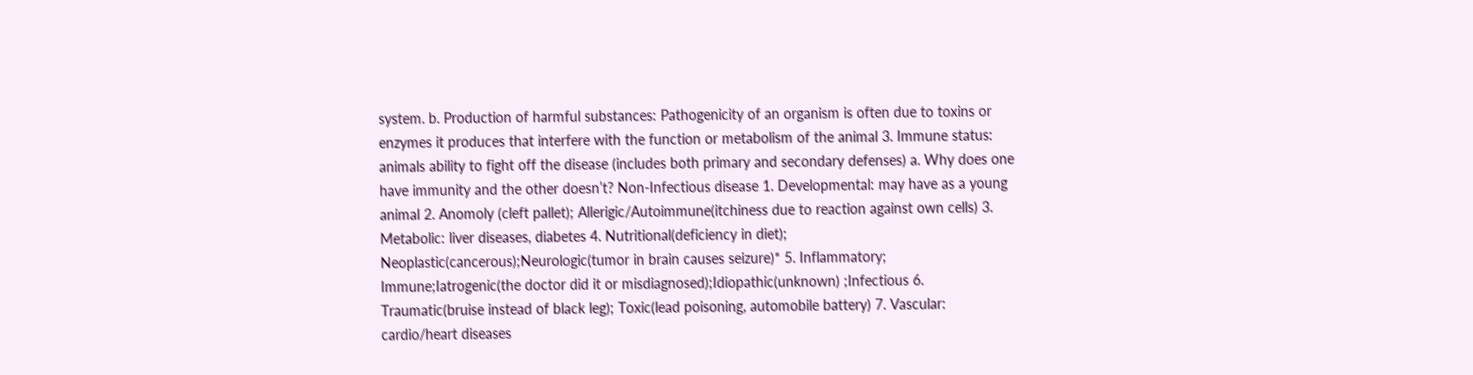system. b. Production of harmful substances: Pathogenicity of an organism is often due to toxins or enzymes it produces that interfere with the function or metabolism of the animal 3. Immune status: animals ability to fight off the disease (includes both primary and secondary defenses) a. Why does one have immunity and the other doesn’t? Non-Infectious disease 1. Developmental: may have as a young animal 2. Anomoly (cleft pallet); Allerigic/Autoimmune(itchiness due to reaction against own cells) 3. Metabolic: liver diseases, diabetes 4. Nutritional(deficiency in diet); Neoplastic(cancerous);Neurologic(tumor in brain causes seizure)* 5. Inflammatory; Immune;Iatrogenic(the doctor did it or misdiagnosed);Idiopathic(unknown) ;Infectious 6. Traumatic(bruise instead of black leg); Toxic(lead poisoning, automobile battery) 7. Vascular: cardio/heart diseases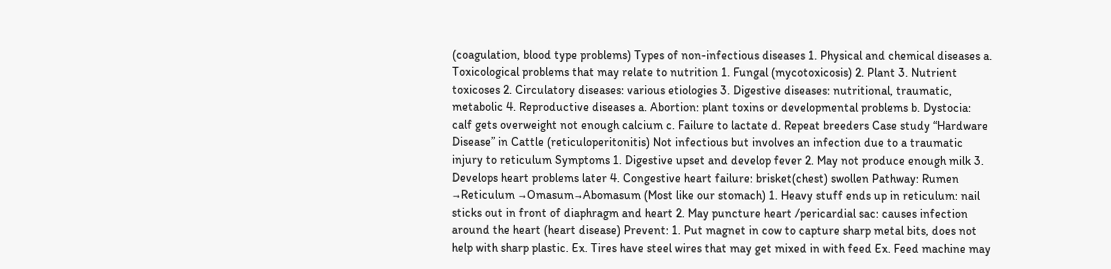(coagulation, blood type problems) Types of non-infectious diseases 1. Physical and chemical diseases a. Toxicological problems that may relate to nutrition 1. Fungal (mycotoxicosis) 2. Plant 3. Nutrient toxicoses 2. Circulatory diseases: various etiologies 3. Digestive diseases: nutritional, traumatic, metabolic 4. Reproductive diseases a. Abortion: plant toxins or developmental problems b. Dystocia: calf gets overweight not enough calcium c. Failure to lactate d. Repeat breeders Case study “Hardware Disease” in Cattle (reticuloperitonitis) Not infectious but involves an infection due to a traumatic injury to reticulum Symptoms 1. Digestive upset and develop fever 2. May not produce enough milk 3. Develops heart problems later 4. Congestive heart failure: brisket(chest) swollen Pathway: Rumen →Reticulum →Omasum→Abomasum (Most like our stomach) 1. Heavy stuff ends up in reticulum: nail sticks out in front of diaphragm and heart 2. May puncture heart /pericardial sac: causes infection around the heart (heart disease) Prevent: 1. Put magnet in cow to capture sharp metal bits, does not help with sharp plastic. Ex. Tires have steel wires that may get mixed in with feed Ex. Feed machine may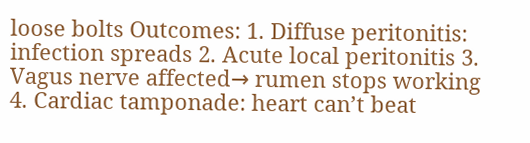loose bolts Outcomes: 1. Diffuse peritonitis: infection spreads 2. Acute local peritonitis 3. Vagus nerve affected→ rumen stops working 4. Cardiac tamponade: heart can’t beat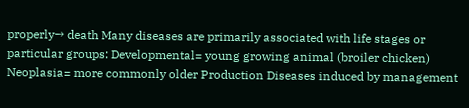properly→ death Many diseases are primarily associated with life stages or particular groups: Developmental= young growing animal (broiler chicken) Neoplasia= more commonly older Production Diseases induced by management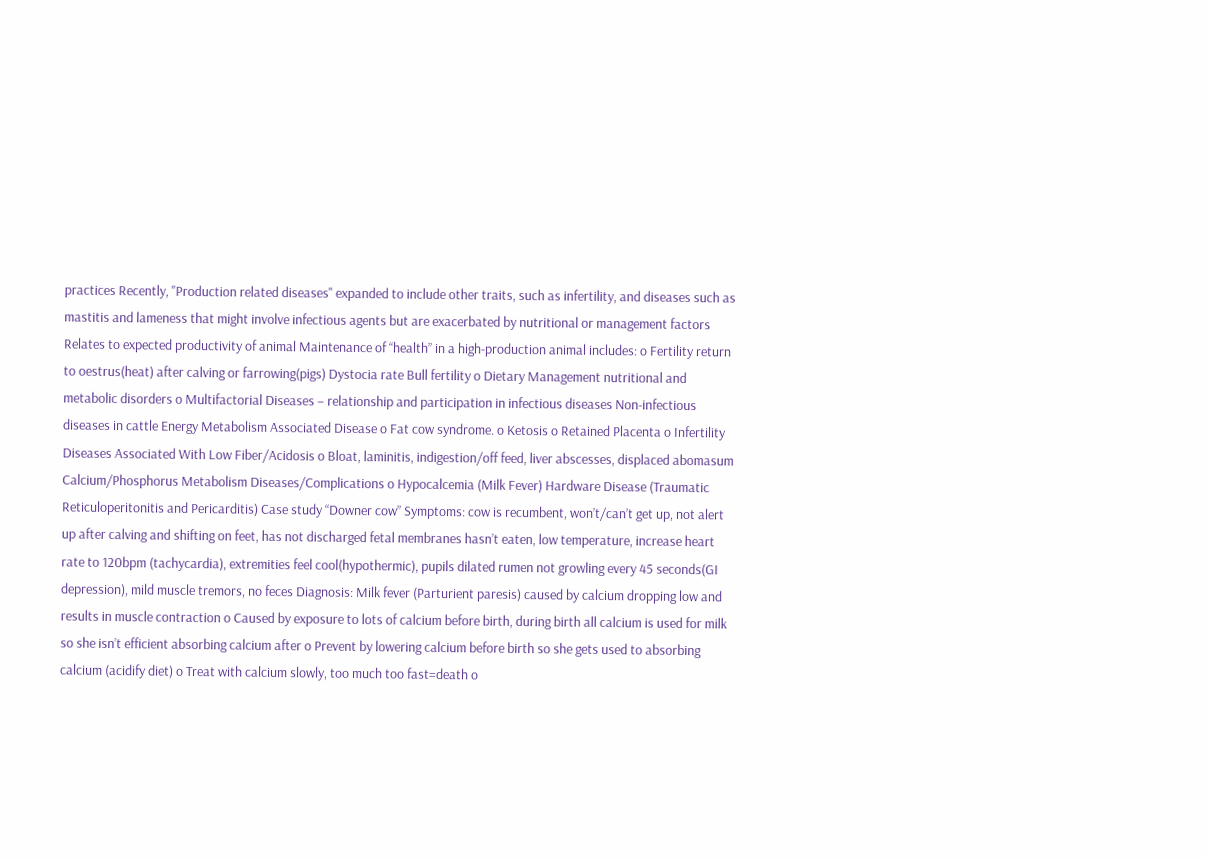practices Recently, "Production related diseases" expanded to include other traits, such as infertility, and diseases such as mastitis and lameness that might involve infectious agents but are exacerbated by nutritional or management factors Relates to expected productivity of animal Maintenance of “health” in a high-production animal includes: o Fertility return to oestrus(heat) after calving or farrowing(pigs) Dystocia rate Bull fertility o Dietary Management nutritional and metabolic disorders o Multifactorial Diseases – relationship and participation in infectious diseases Non-infectious diseases in cattle Energy Metabolism Associated Disease o Fat cow syndrome. o Ketosis o Retained Placenta o Infertility Diseases Associated With Low Fiber/Acidosis o Bloat, laminitis, indigestion/off feed, liver abscesses, displaced abomasum Calcium/Phosphorus Metabolism Diseases/Complications o Hypocalcemia (Milk Fever) Hardware Disease (Traumatic Reticuloperitonitis and Pericarditis) Case study “Downer cow” Symptoms: cow is recumbent, won’t/can’t get up, not alert up after calving and shifting on feet, has not discharged fetal membranes hasn’t eaten, low temperature, increase heart rate to 120bpm (tachycardia), extremities feel cool(hypothermic), pupils dilated rumen not growling every 45 seconds(GI depression), mild muscle tremors, no feces Diagnosis: Milk fever (Parturient paresis) caused by calcium dropping low and results in muscle contraction o Caused by exposure to lots of calcium before birth, during birth all calcium is used for milk so she isn’t efficient absorbing calcium after o Prevent by lowering calcium before birth so she gets used to absorbing calcium (acidify diet) o Treat with calcium slowly, too much too fast=death o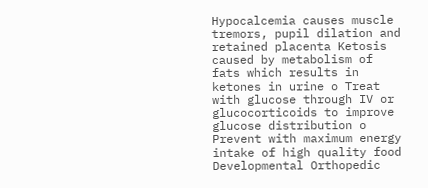Hypocalcemia causes muscle tremors, pupil dilation and retained placenta Ketosis caused by metabolism of fats which results in ketones in urine o Treat with glucose through IV or glucocorticoids to improve glucose distribution o Prevent with maximum energy intake of high quality food Developmental Orthopedic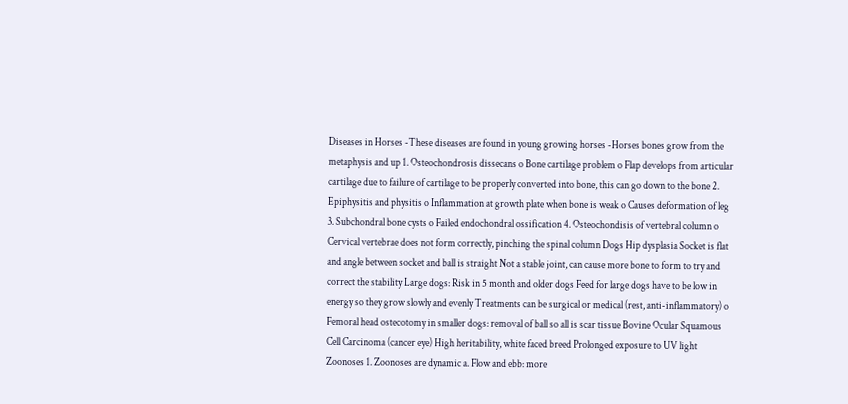Diseases in Horses -These diseases are found in young growing horses -Horses bones grow from the metaphysis and up 1. Osteochondrosis dissecans o Bone cartilage problem o Flap develops from articular cartilage due to failure of cartilage to be properly converted into bone, this can go down to the bone 2. Epiphysitis and physitis o Inflammation at growth plate when bone is weak o Causes deformation of leg 3. Subchondral bone cysts o Failed endochondral ossification 4. Osteochondisis of vertebral column o Cervical vertebrae does not form correctly, pinching the spinal column Dogs Hip dysplasia Socket is flat and angle between socket and ball is straight Not a stable joint, can cause more bone to form to try and correct the stability Large dogs: Risk in 5 month and older dogs Feed for large dogs have to be low in energy so they grow slowly and evenly Treatments can be surgical or medical (rest, anti-inflammatory) o Femoral head ostecotomy in smaller dogs: removal of ball so all is scar tissue Bovine Ocular Squamous Cell Carcinoma (cancer eye) High heritability, white faced breed Prolonged exposure to UV light Zoonoses 1. Zoonoses are dynamic a. Flow and ebb: more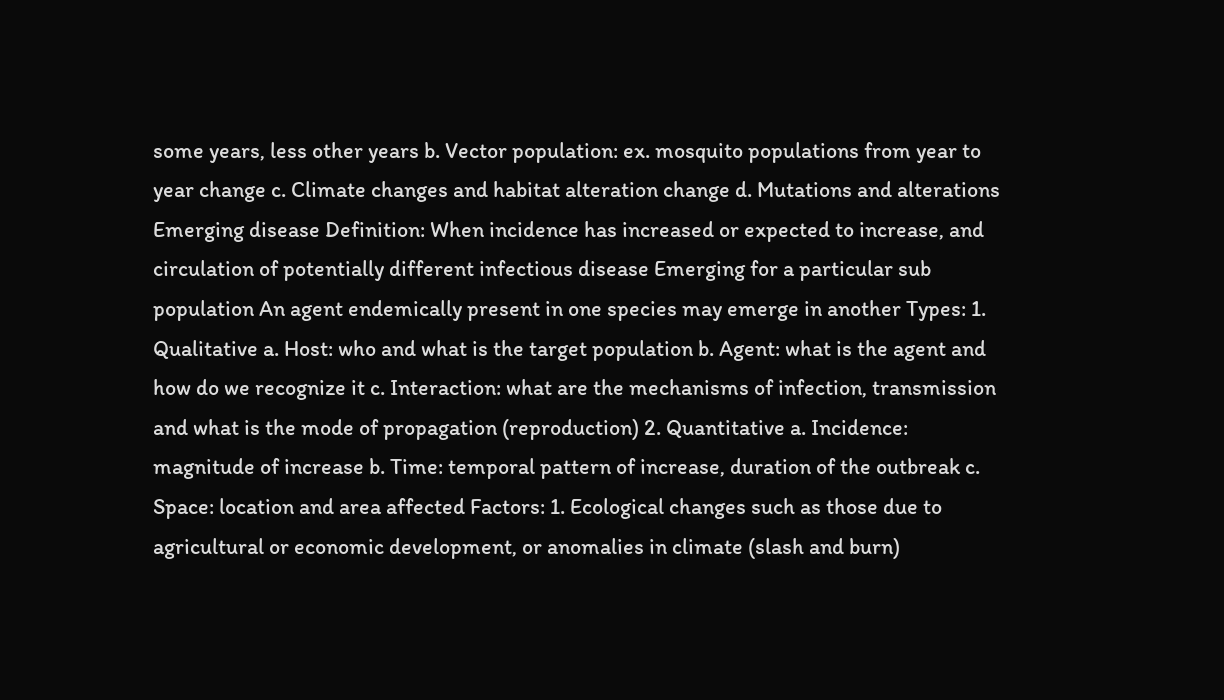some years, less other years b. Vector population: ex. mosquito populations from year to year change c. Climate changes and habitat alteration change d. Mutations and alterations Emerging disease Definition: When incidence has increased or expected to increase, and circulation of potentially different infectious disease Emerging for a particular sub population An agent endemically present in one species may emerge in another Types: 1. Qualitative a. Host: who and what is the target population b. Agent: what is the agent and how do we recognize it c. Interaction: what are the mechanisms of infection, transmission and what is the mode of propagation (reproduction) 2. Quantitative a. Incidence: magnitude of increase b. Time: temporal pattern of increase, duration of the outbreak c. Space: location and area affected Factors: 1. Ecological changes such as those due to agricultural or economic development, or anomalies in climate (slash and burn)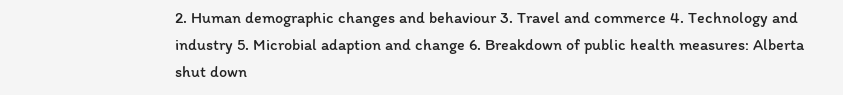2. Human demographic changes and behaviour 3. Travel and commerce 4. Technology and industry 5. Microbial adaption and change 6. Breakdown of public health measures: Alberta shut down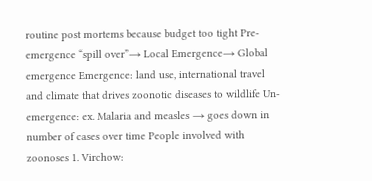routine post mortems because budget too tight Pre-emergence “spill over”→ Local Emergence→ Global emergence Emergence: land use, international travel and climate that drives zoonotic diseases to wildlife Un-emergence: ex. Malaria and measles → goes down in number of cases over time People involved with zoonoses 1. Virchow: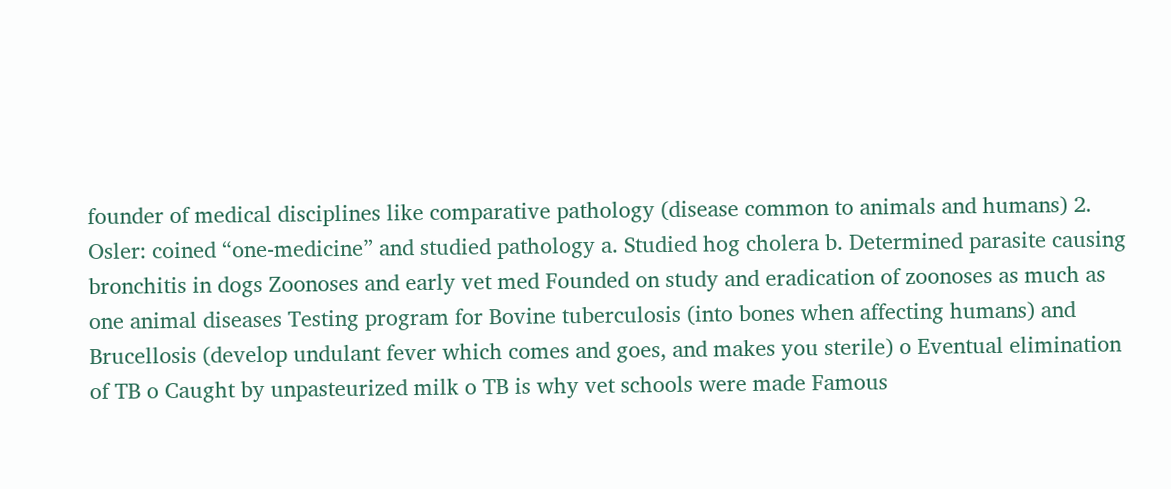founder of medical disciplines like comparative pathology (disease common to animals and humans) 2. Osler: coined “one-medicine” and studied pathology a. Studied hog cholera b. Determined parasite causing bronchitis in dogs Zoonoses and early vet med Founded on study and eradication of zoonoses as much as one animal diseases Testing program for Bovine tuberculosis (into bones when affecting humans) and Brucellosis (develop undulant fever which comes and goes, and makes you sterile) o Eventual elimination of TB o Caught by unpasteurized milk o TB is why vet schools were made Famous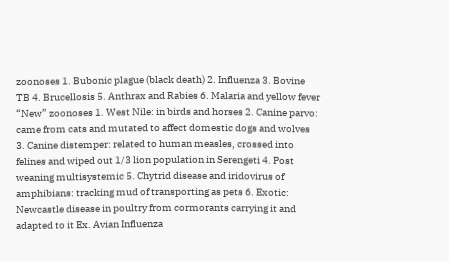zoonoses 1. Bubonic plague (black death) 2. Influenza 3. Bovine TB 4. Brucellosis 5. Anthrax and Rabies 6. Malaria and yellow fever “New” zoonoses 1. West Nile: in birds and horses 2. Canine parvo: came from cats and mutated to affect domestic dogs and wolves 3. Canine distemper: related to human measles, crossed into felines and wiped out 1/3 lion population in Serengeti 4. Post weaning multisystemic 5. Chytrid disease and iridovirus of amphibians: tracking mud of transporting as pets 6. Exotic: Newcastle disease in poultry from cormorants carrying it and adapted to it Ex. Avian Influenza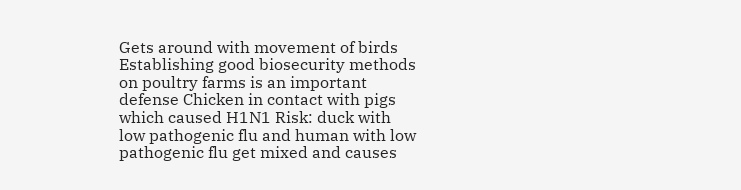Gets around with movement of birds Establishing good biosecurity methods on poultry farms is an important defense Chicken in contact with pigs which caused H1N1 Risk: duck with low pathogenic flu and human with low pathogenic flu get mixed and causes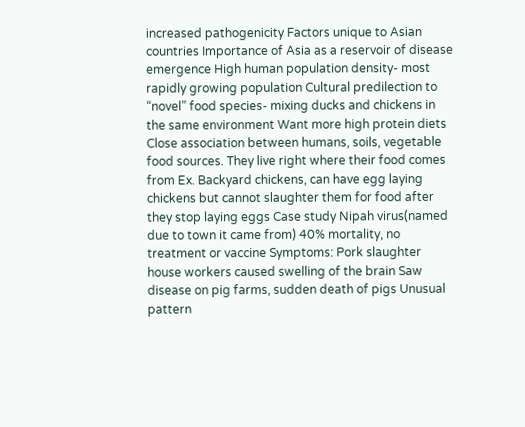increased pathogenicity Factors unique to Asian countries Importance of Asia as a reservoir of disease emergence High human population density- most rapidly growing population Cultural predilection to “novel” food species- mixing ducks and chickens in the same environment Want more high protein diets Close association between humans, soils, vegetable food sources. They live right where their food comes from Ex. Backyard chickens, can have egg laying chickens but cannot slaughter them for food after they stop laying eggs Case study Nipah virus(named due to town it came from) 40% mortality, no treatment or vaccine Symptoms: Pork slaughter house workers caused swelling of the brain Saw disease on pig farms, sudden death of pigs Unusual pattern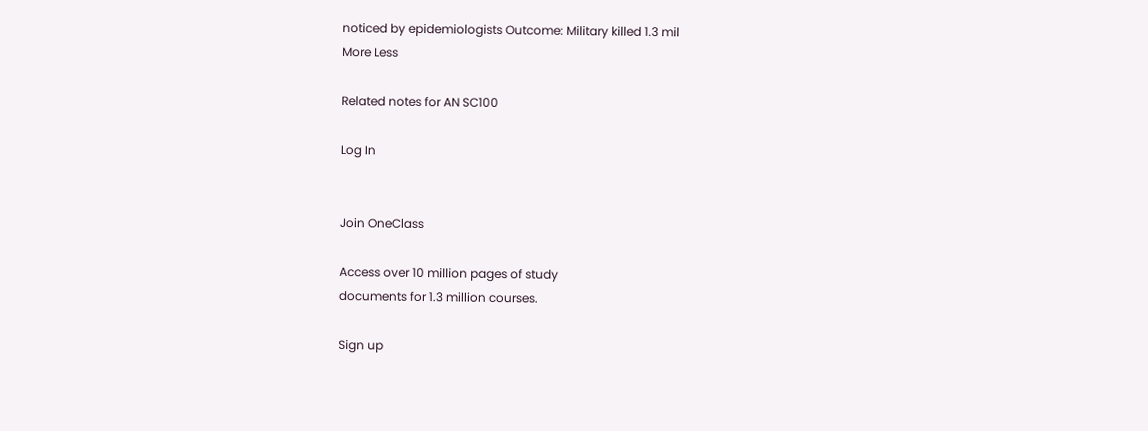noticed by epidemiologists Outcome: Military killed 1.3 mil
More Less

Related notes for AN SC100

Log In


Join OneClass

Access over 10 million pages of study
documents for 1.3 million courses.

Sign up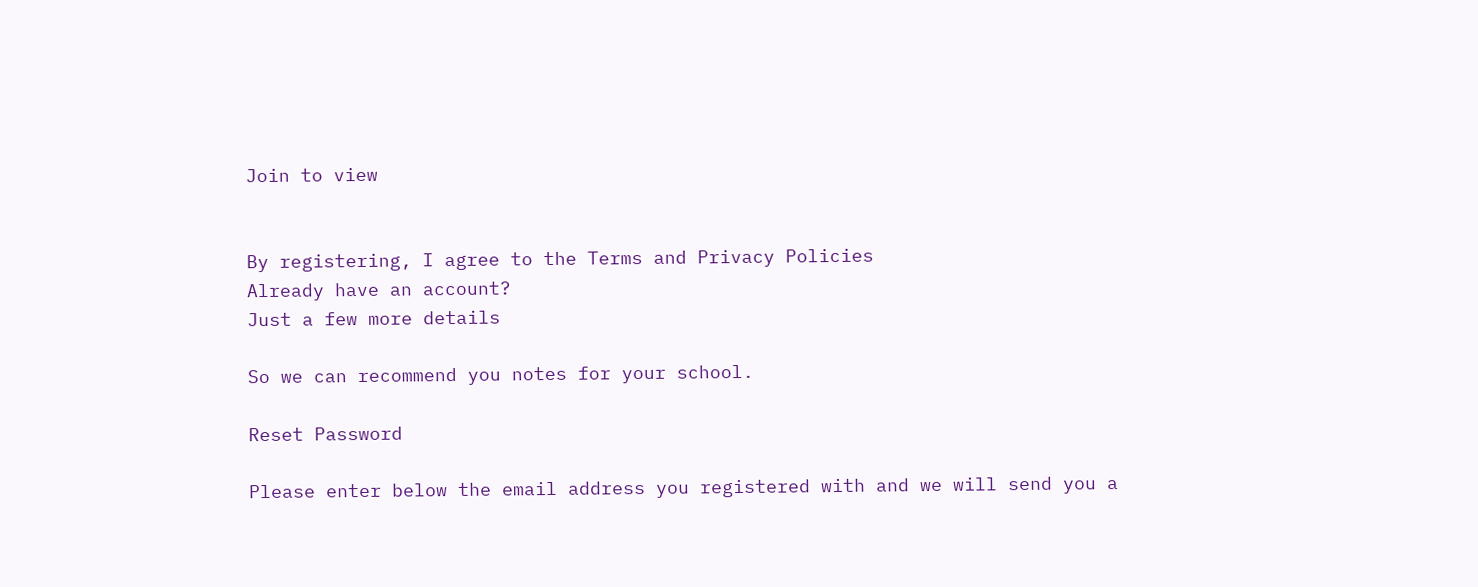Join to view


By registering, I agree to the Terms and Privacy Policies
Already have an account?
Just a few more details

So we can recommend you notes for your school.

Reset Password

Please enter below the email address you registered with and we will send you a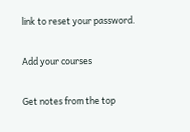link to reset your password.

Add your courses

Get notes from the top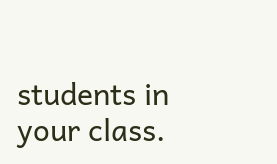students in your class.